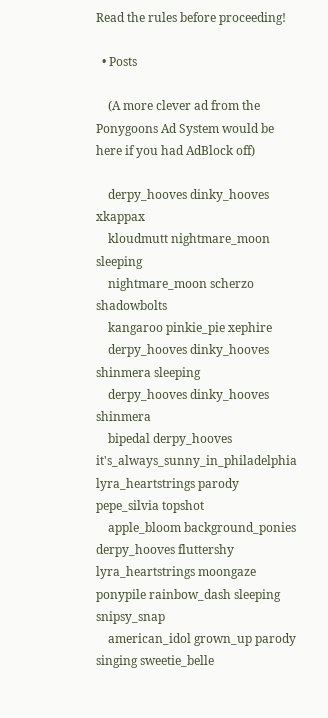Read the rules before proceeding!

  • Posts

    (A more clever ad from the Ponygoons Ad System would be here if you had AdBlock off)

    derpy_hooves dinky_hooves xkappax
    kloudmutt nightmare_moon sleeping
    nightmare_moon scherzo shadowbolts
    kangaroo pinkie_pie xephire
    derpy_hooves dinky_hooves shinmera sleeping
    derpy_hooves dinky_hooves shinmera
    bipedal derpy_hooves it's_always_sunny_in_philadelphia lyra_heartstrings parody pepe_silvia topshot
    apple_bloom background_ponies derpy_hooves fluttershy lyra_heartstrings moongaze ponypile rainbow_dash sleeping snipsy_snap
    american_idol grown_up parody singing sweetie_belle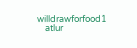willdrawforfood1
    atlur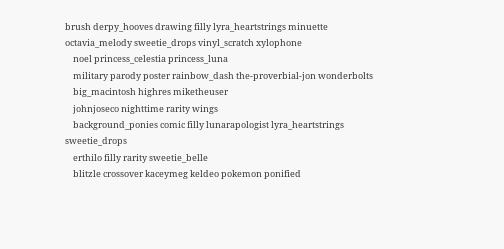brush derpy_hooves drawing filly lyra_heartstrings minuette octavia_melody sweetie_drops vinyl_scratch xylophone
    noel princess_celestia princess_luna
    military parody poster rainbow_dash the-proverbial-jon wonderbolts
    big_macintosh highres miketheuser
    johnjoseco nighttime rarity wings
    background_ponies comic filly lunarapologist lyra_heartstrings sweetie_drops
    erthilo filly rarity sweetie_belle
    blitzle crossover kaceymeg keldeo pokemon ponified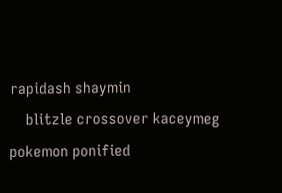rapidash shaymin
    blitzle crossover kaceymeg pokemon ponified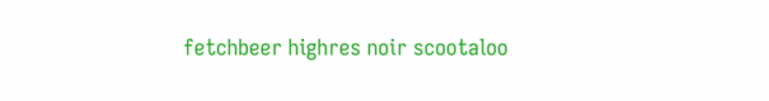fetchbeer highres noir scootaloo